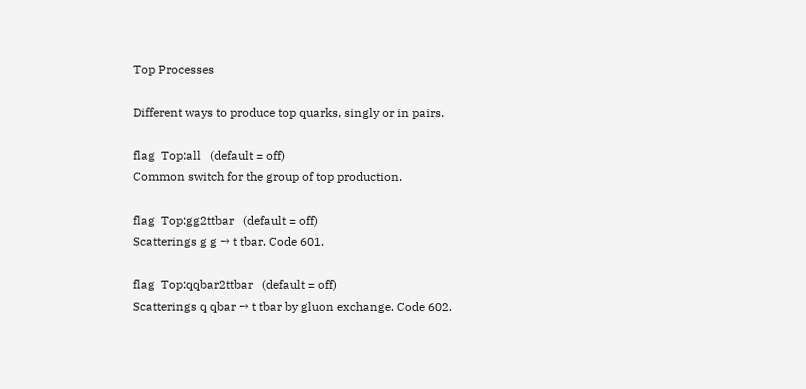Top Processes

Different ways to produce top quarks, singly or in pairs.

flag  Top:all   (default = off)
Common switch for the group of top production.

flag  Top:gg2ttbar   (default = off)
Scatterings g g → t tbar. Code 601.

flag  Top:qqbar2ttbar   (default = off)
Scatterings q qbar → t tbar by gluon exchange. Code 602.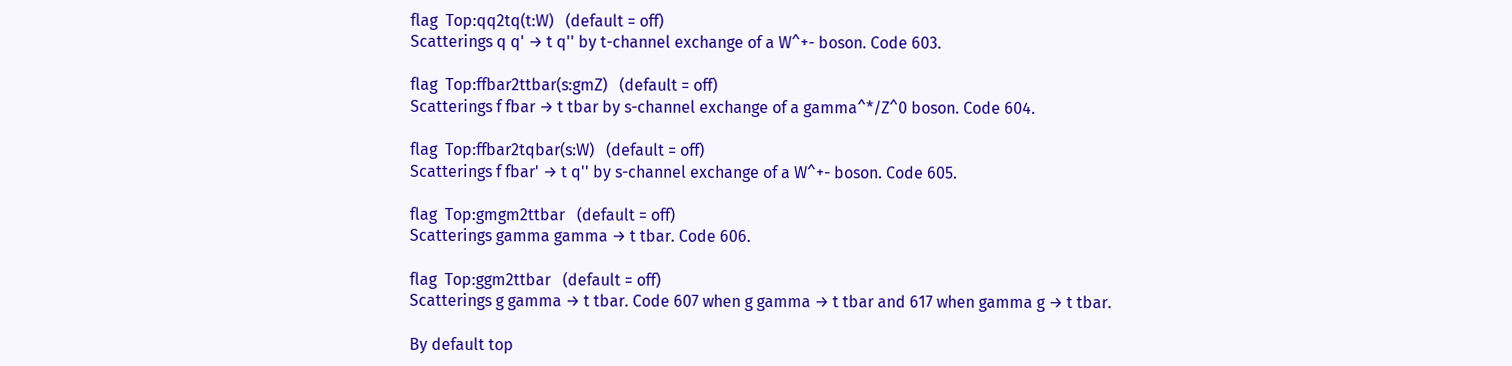flag  Top:qq2tq(t:W)   (default = off)
Scatterings q q' → t q'' by t-channel exchange of a W^+- boson. Code 603.

flag  Top:ffbar2ttbar(s:gmZ)   (default = off)
Scatterings f fbar → t tbar by s-channel exchange of a gamma^*/Z^0 boson. Code 604.

flag  Top:ffbar2tqbar(s:W)   (default = off)
Scatterings f fbar' → t q'' by s-channel exchange of a W^+- boson. Code 605.

flag  Top:gmgm2ttbar   (default = off)
Scatterings gamma gamma → t tbar. Code 606.

flag  Top:ggm2ttbar   (default = off)
Scatterings g gamma → t tbar. Code 607 when g gamma → t tbar and 617 when gamma g → t tbar.

By default top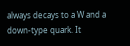always decays to a W and a down-type quark. It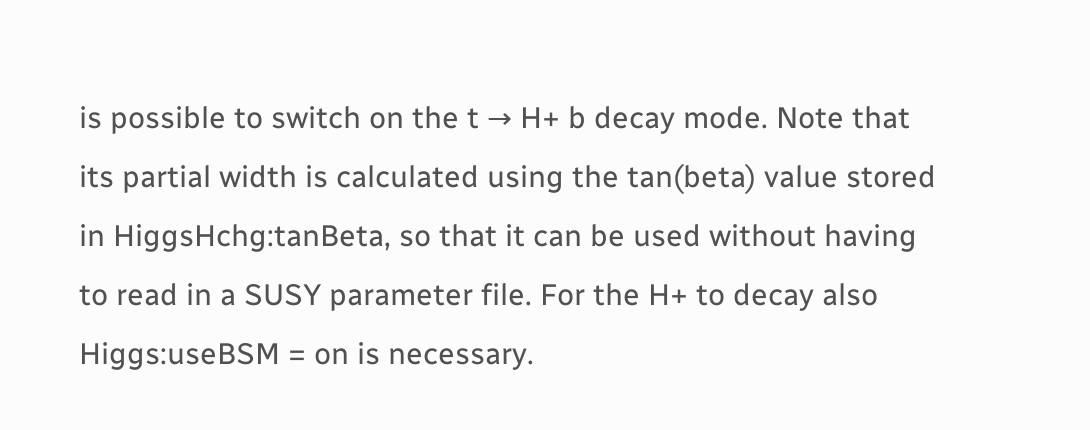is possible to switch on the t → H+ b decay mode. Note that its partial width is calculated using the tan(beta) value stored in HiggsHchg:tanBeta, so that it can be used without having to read in a SUSY parameter file. For the H+ to decay also Higgs:useBSM = on is necessary.